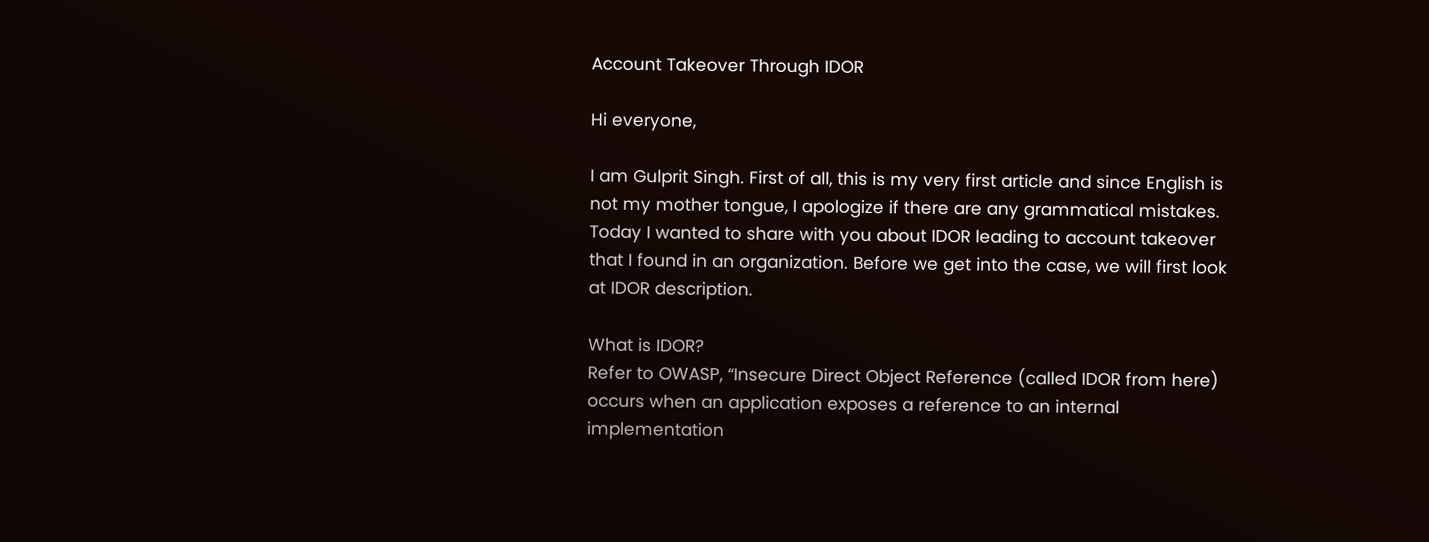Account Takeover Through IDOR

Hi everyone,

I am Gulprit Singh. First of all, this is my very first article and since English is not my mother tongue, I apologize if there are any grammatical mistakes. Today I wanted to share with you about IDOR leading to account takeover that I found in an organization. Before we get into the case, we will first look at IDOR description.

What is IDOR?
Refer to OWASP, “Insecure Direct Object Reference (called IDOR from here) occurs when an application exposes a reference to an internal implementation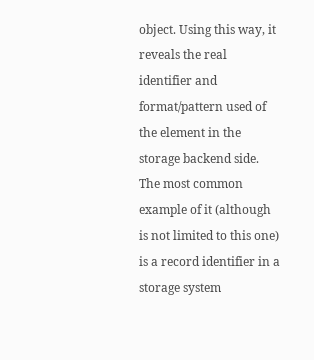object. Using this way, it reveals the real identifier and format/pattern used of the element in the storage backend side. The most common example of it (although is not limited to this one) is a record identifier in a storage system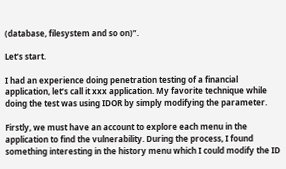(database, filesystem and so on)”.

Let’s start.

I had an experience doing penetration testing of a financial application, let’s call it xxx application. My favorite technique while doing the test was using IDOR by simply modifying the parameter.

Firstly, we must have an account to explore each menu in the application to find the vulnerability. During the process, I found something interesting in the history menu which I could modify the ID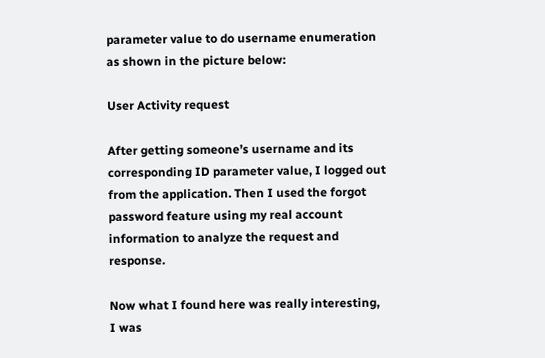parameter value to do username enumeration as shown in the picture below:

User Activity request

After getting someone’s username and its corresponding ID parameter value, I logged out from the application. Then I used the forgot password feature using my real account information to analyze the request and response.

Now what I found here was really interesting, I was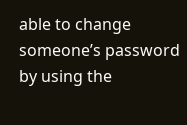able to change someone’s password by using the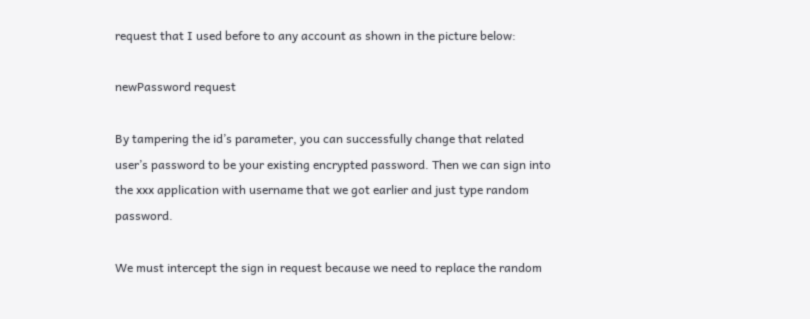request that I used before to any account as shown in the picture below:

newPassword request

By tampering the id’s parameter, you can successfully change that related user’s password to be your existing encrypted password. Then we can sign into the xxx application with username that we got earlier and just type random password.

We must intercept the sign in request because we need to replace the random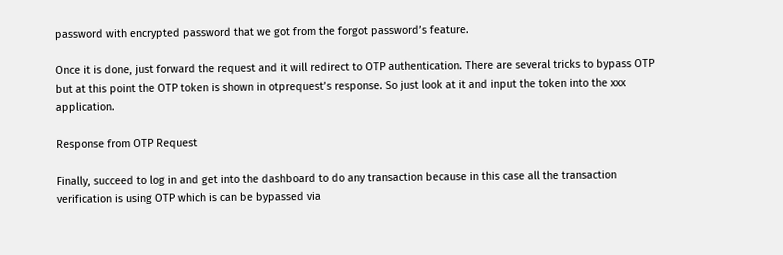password with encrypted password that we got from the forgot password’s feature.

Once it is done, just forward the request and it will redirect to OTP authentication. There are several tricks to bypass OTP but at this point the OTP token is shown in otprequest’s response. So just look at it and input the token into the xxx application.

Response from OTP Request

Finally, succeed to log in and get into the dashboard to do any transaction because in this case all the transaction verification is using OTP which is can be bypassed via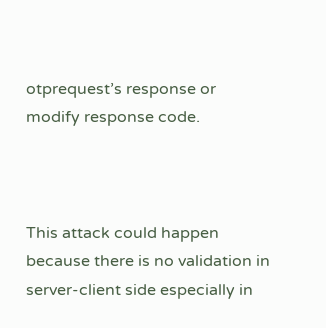otprequest’s response or modify response code.



This attack could happen because there is no validation in server-client side especially in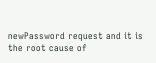newPassword request and it is the root cause of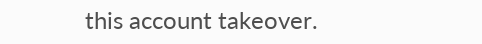this account takeover.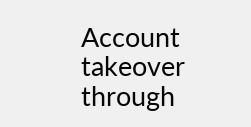Account takeover through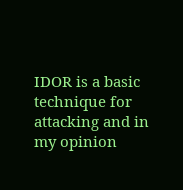IDOR is a basic technique for attacking and in my opinion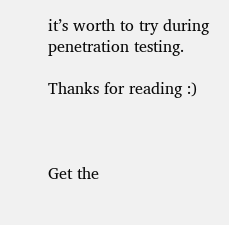it’s worth to try during penetration testing.

Thanks for reading :)



Get the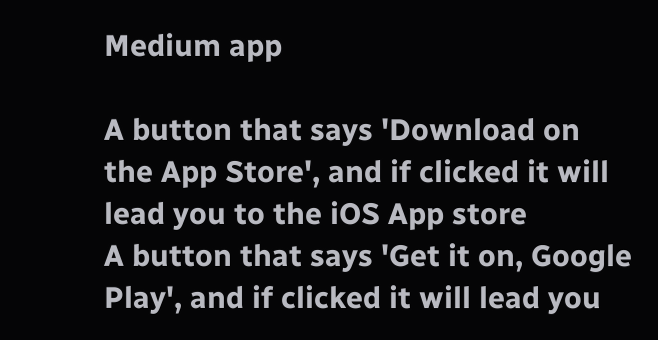Medium app

A button that says 'Download on the App Store', and if clicked it will lead you to the iOS App store
A button that says 'Get it on, Google Play', and if clicked it will lead you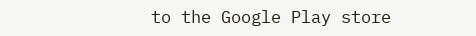to the Google Play store